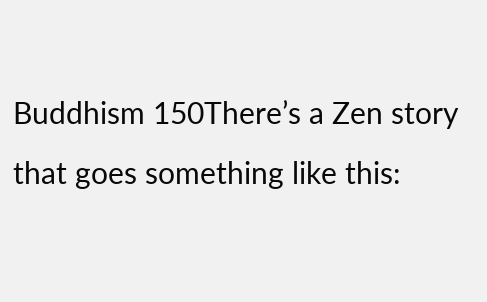Buddhism 150There’s a Zen story that goes something like this: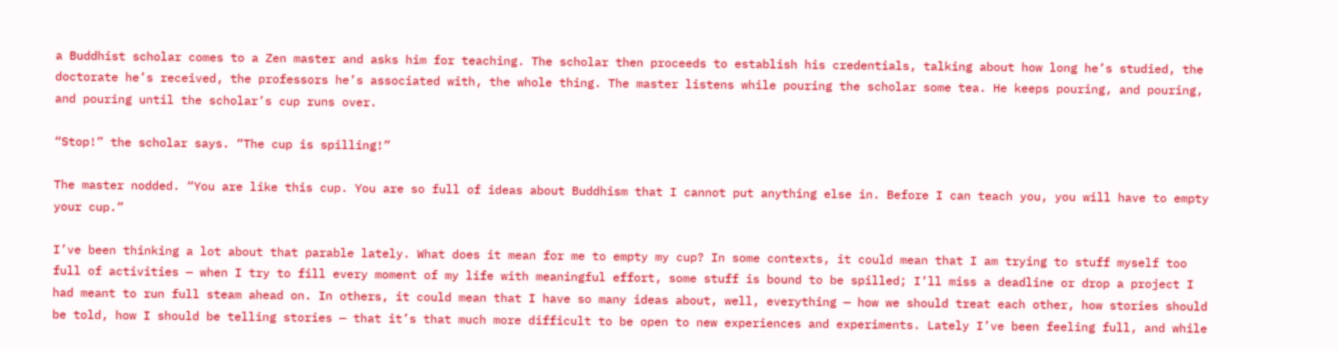a Buddhist scholar comes to a Zen master and asks him for teaching. The scholar then proceeds to establish his credentials, talking about how long he’s studied, the doctorate he’s received, the professors he’s associated with, the whole thing. The master listens while pouring the scholar some tea. He keeps pouring, and pouring, and pouring until the scholar’s cup runs over.

“Stop!” the scholar says. “The cup is spilling!”

The master nodded. “You are like this cup. You are so full of ideas about Buddhism that I cannot put anything else in. Before I can teach you, you will have to empty your cup.”

I’ve been thinking a lot about that parable lately. What does it mean for me to empty my cup? In some contexts, it could mean that I am trying to stuff myself too full of activities — when I try to fill every moment of my life with meaningful effort, some stuff is bound to be spilled; I’ll miss a deadline or drop a project I had meant to run full steam ahead on. In others, it could mean that I have so many ideas about, well, everything — how we should treat each other, how stories should be told, how I should be telling stories — that it’s that much more difficult to be open to new experiences and experiments. Lately I’ve been feeling full, and while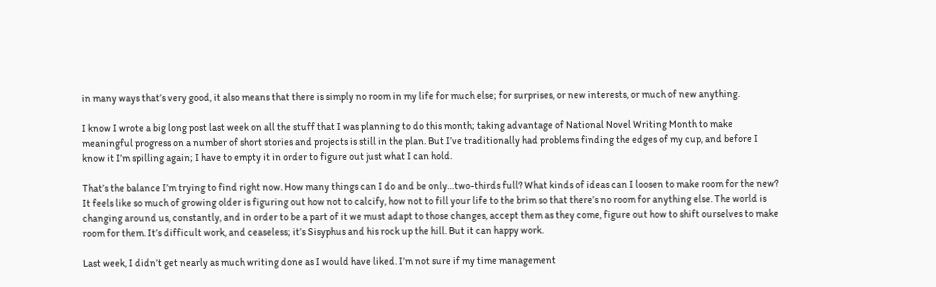in many ways that’s very good, it also means that there is simply no room in my life for much else; for surprises, or new interests, or much of new anything.

I know I wrote a big long post last week on all the stuff that I was planning to do this month; taking advantage of National Novel Writing Month to make meaningful progress on a number of short stories and projects is still in the plan. But I’ve traditionally had problems finding the edges of my cup, and before I know it I’m spilling again; I have to empty it in order to figure out just what I can hold.

That’s the balance I’m trying to find right now. How many things can I do and be only…two-thirds full? What kinds of ideas can I loosen to make room for the new? It feels like so much of growing older is figuring out how not to calcify, how not to fill your life to the brim so that there’s no room for anything else. The world is changing around us, constantly, and in order to be a part of it we must adapt to those changes, accept them as they come, figure out how to shift ourselves to make room for them. It’s difficult work, and ceaseless; it’s Sisyphus and his rock up the hill. But it can happy work.

Last week, I didn’t get nearly as much writing done as I would have liked. I’m not sure if my time management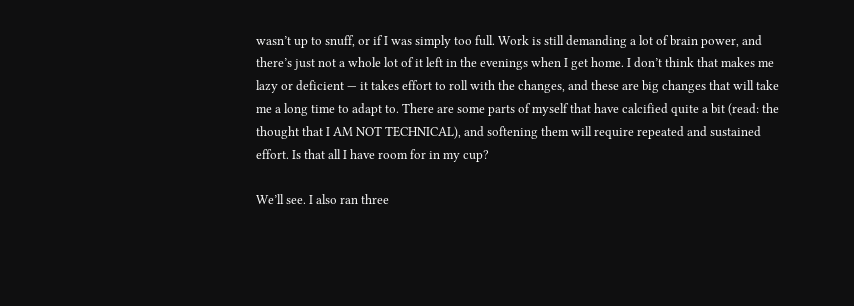wasn’t up to snuff, or if I was simply too full. Work is still demanding a lot of brain power, and there’s just not a whole lot of it left in the evenings when I get home. I don’t think that makes me lazy or deficient — it takes effort to roll with the changes, and these are big changes that will take me a long time to adapt to. There are some parts of myself that have calcified quite a bit (read: the thought that I AM NOT TECHNICAL), and softening them will require repeated and sustained effort. Is that all I have room for in my cup?

We’ll see. I also ran three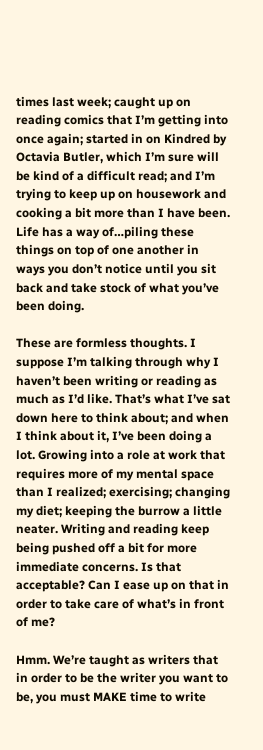times last week; caught up on reading comics that I’m getting into once again; started in on Kindred by Octavia Butler, which I’m sure will be kind of a difficult read; and I’m trying to keep up on housework and cooking a bit more than I have been. Life has a way of…piling these things on top of one another in ways you don’t notice until you sit back and take stock of what you’ve been doing.

These are formless thoughts. I suppose I’m talking through why I haven’t been writing or reading as much as I’d like. That’s what I’ve sat down here to think about; and when I think about it, I’ve been doing a lot. Growing into a role at work that requires more of my mental space than I realized; exercising; changing my diet; keeping the burrow a little neater. Writing and reading keep being pushed off a bit for more immediate concerns. Is that acceptable? Can I ease up on that in order to take care of what’s in front of me?

Hmm. We’re taught as writers that in order to be the writer you want to be, you must MAKE time to write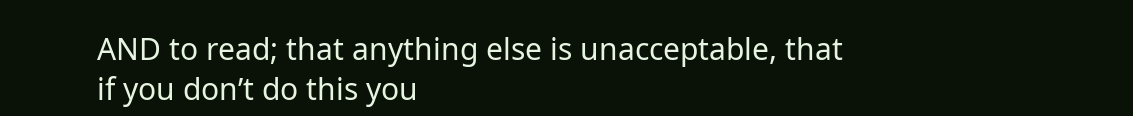AND to read; that anything else is unacceptable, that if you don’t do this you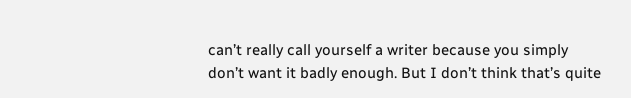can’t really call yourself a writer because you simply don’t want it badly enough. But I don’t think that’s quite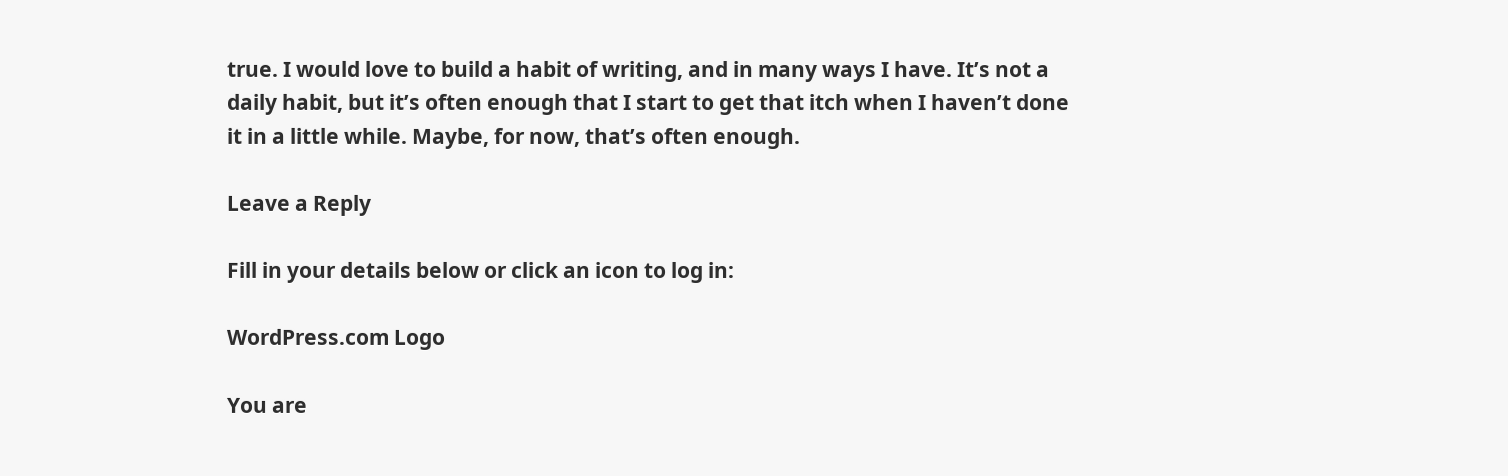true. I would love to build a habit of writing, and in many ways I have. It’s not a daily habit, but it’s often enough that I start to get that itch when I haven’t done it in a little while. Maybe, for now, that’s often enough.

Leave a Reply

Fill in your details below or click an icon to log in:

WordPress.com Logo

You are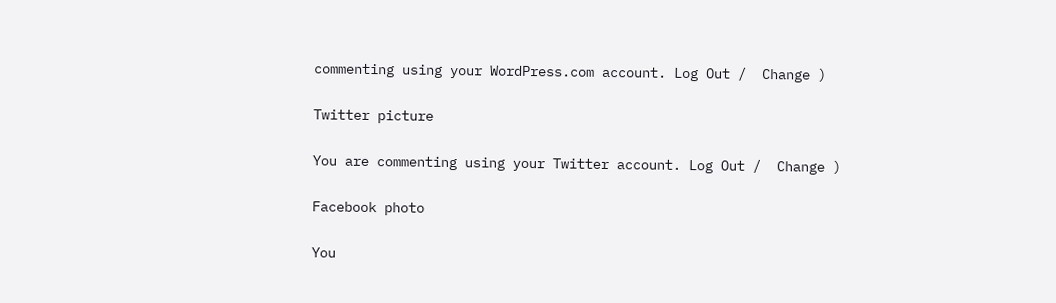commenting using your WordPress.com account. Log Out /  Change )

Twitter picture

You are commenting using your Twitter account. Log Out /  Change )

Facebook photo

You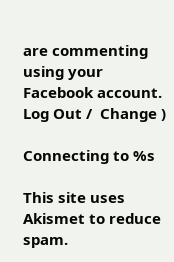are commenting using your Facebook account. Log Out /  Change )

Connecting to %s

This site uses Akismet to reduce spam.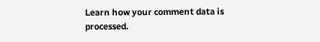Learn how your comment data is processed.